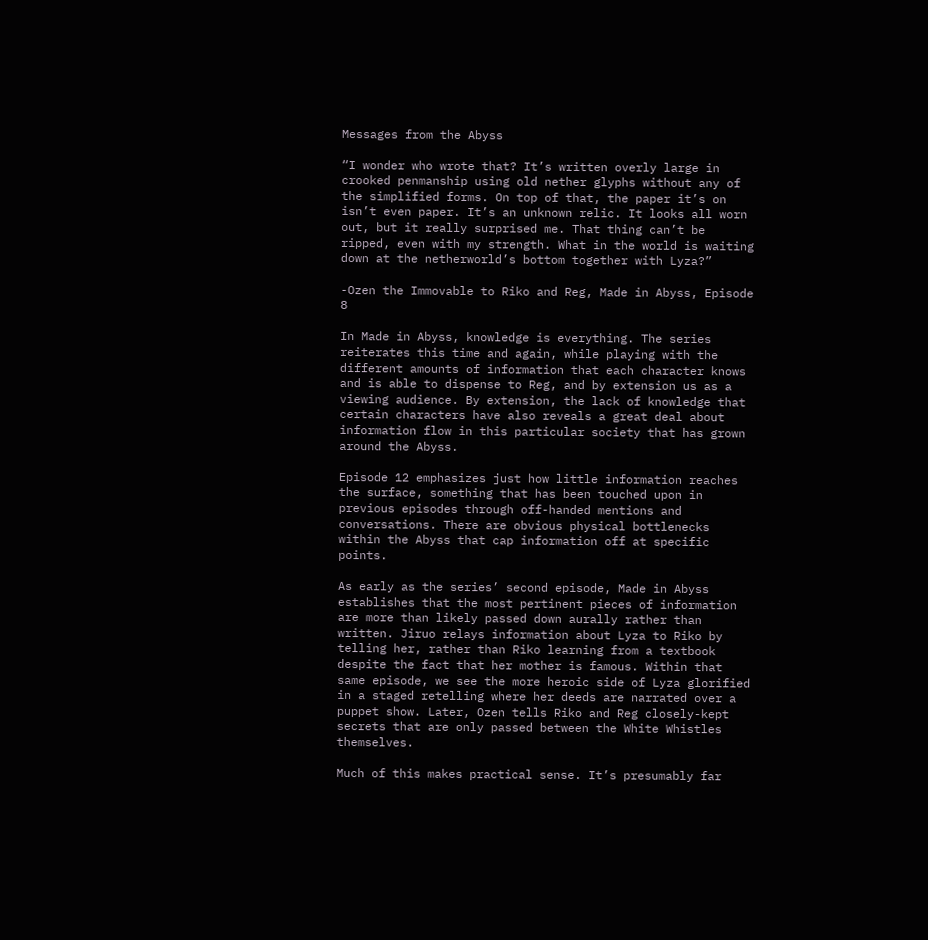Messages from the Abyss

“I wonder who wrote that? It’s written overly large in crooked penmanship using old nether glyphs without any of the simplified forms. On top of that, the paper it’s on isn’t even paper. It’s an unknown relic. It looks all worn out, but it really surprised me. That thing can’t be ripped, even with my strength. What in the world is waiting down at the netherworld’s bottom together with Lyza?”

-Ozen the Immovable to Riko and Reg, Made in Abyss, Episode 8

In Made in Abyss, knowledge is everything. The series reiterates this time and again, while playing with the different amounts of information that each character knows and is able to dispense to Reg, and by extension us as a viewing audience. By extension, the lack of knowledge that certain characters have also reveals a great deal about information flow in this particular society that has grown around the Abyss.

Episode 12 emphasizes just how little information reaches the surface, something that has been touched upon in previous episodes through off-handed mentions and conversations. There are obvious physical bottlenecks within the Abyss that cap information off at specific points.

As early as the series’ second episode, Made in Abyss establishes that the most pertinent pieces of information are more than likely passed down aurally rather than written. Jiruo relays information about Lyza to Riko by telling her, rather than Riko learning from a textbook despite the fact that her mother is famous. Within that same episode, we see the more heroic side of Lyza glorified in a staged retelling where her deeds are narrated over a puppet show. Later, Ozen tells Riko and Reg closely-kept secrets that are only passed between the White Whistles themselves.

Much of this makes practical sense. It’s presumably far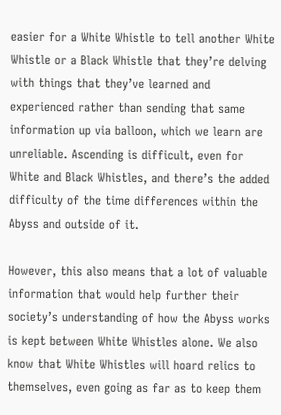easier for a White Whistle to tell another White Whistle or a Black Whistle that they’re delving with things that they’ve learned and experienced rather than sending that same information up via balloon, which we learn are unreliable. Ascending is difficult, even for White and Black Whistles, and there’s the added difficulty of the time differences within the Abyss and outside of it.

However, this also means that a lot of valuable information that would help further their society’s understanding of how the Abyss works is kept between White Whistles alone. We also know that White Whistles will hoard relics to themselves, even going as far as to keep them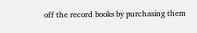off the record books by purchasing them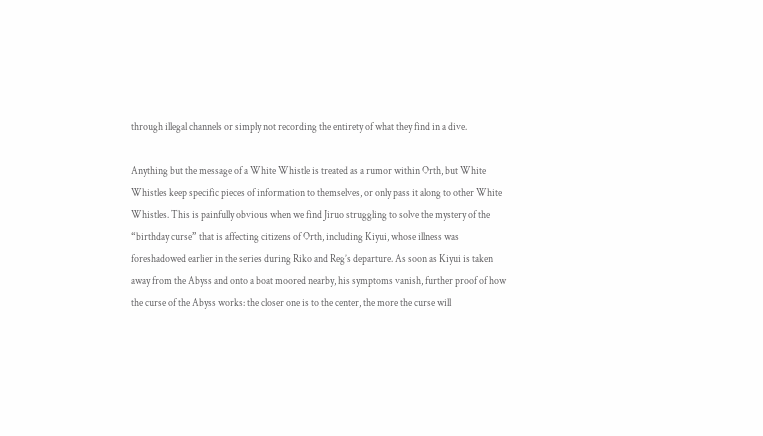through illegal channels or simply not recording the entirety of what they find in a dive.

Anything but the message of a White Whistle is treated as a rumor within Orth, but White Whistles keep specific pieces of information to themselves, or only pass it along to other White Whistles. This is painfully obvious when we find Jiruo struggling to solve the mystery of the “birthday curse” that is affecting citizens of Orth, including Kiyui, whose illness was foreshadowed earlier in the series during Riko and Reg’s departure. As soon as Kiyui is taken away from the Abyss and onto a boat moored nearby, his symptoms vanish, further proof of how the curse of the Abyss works: the closer one is to the center, the more the curse will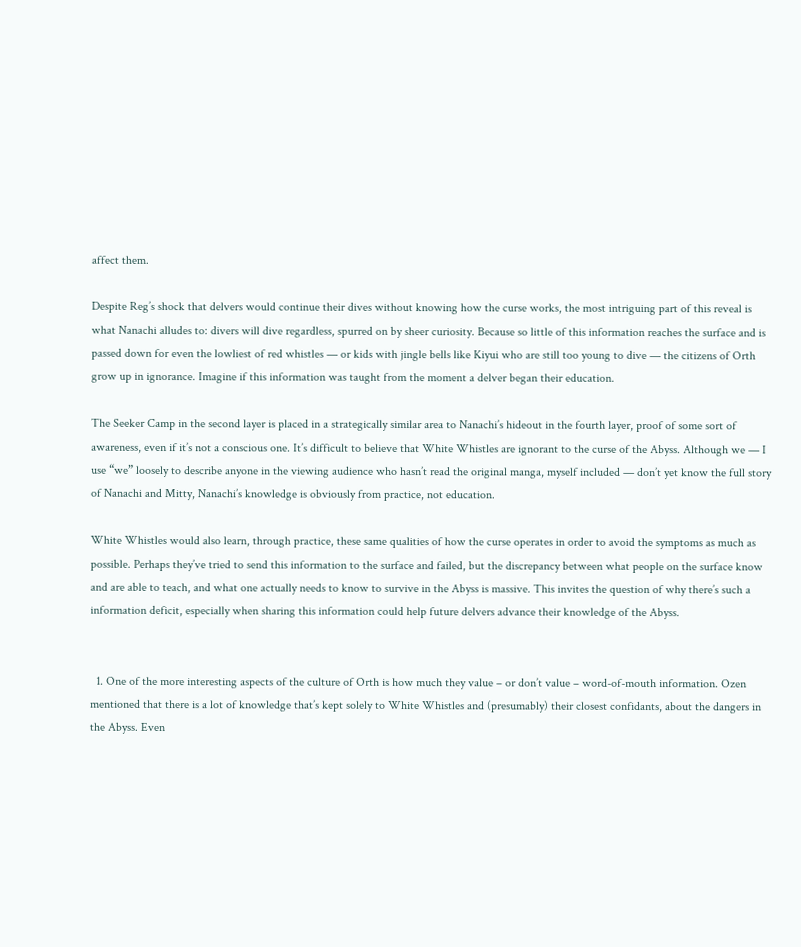affect them.

Despite Reg’s shock that delvers would continue their dives without knowing how the curse works, the most intriguing part of this reveal is what Nanachi alludes to: divers will dive regardless, spurred on by sheer curiosity. Because so little of this information reaches the surface and is passed down for even the lowliest of red whistles — or kids with jingle bells like Kiyui who are still too young to dive — the citizens of Orth grow up in ignorance. Imagine if this information was taught from the moment a delver began their education.

The Seeker Camp in the second layer is placed in a strategically similar area to Nanachi’s hideout in the fourth layer, proof of some sort of awareness, even if it’s not a conscious one. It’s difficult to believe that White Whistles are ignorant to the curse of the Abyss. Although we — I use “we” loosely to describe anyone in the viewing audience who hasn’t read the original manga, myself included — don’t yet know the full story of Nanachi and Mitty, Nanachi’s knowledge is obviously from practice, not education.

White Whistles would also learn, through practice, these same qualities of how the curse operates in order to avoid the symptoms as much as possible. Perhaps they’ve tried to send this information to the surface and failed, but the discrepancy between what people on the surface know and are able to teach, and what one actually needs to know to survive in the Abyss is massive. This invites the question of why there’s such a information deficit, especially when sharing this information could help future delvers advance their knowledge of the Abyss.


  1. One of the more interesting aspects of the culture of Orth is how much they value – or don’t value – word-of-mouth information. Ozen mentioned that there is a lot of knowledge that’s kept solely to White Whistles and (presumably) their closest confidants, about the dangers in the Abyss. Even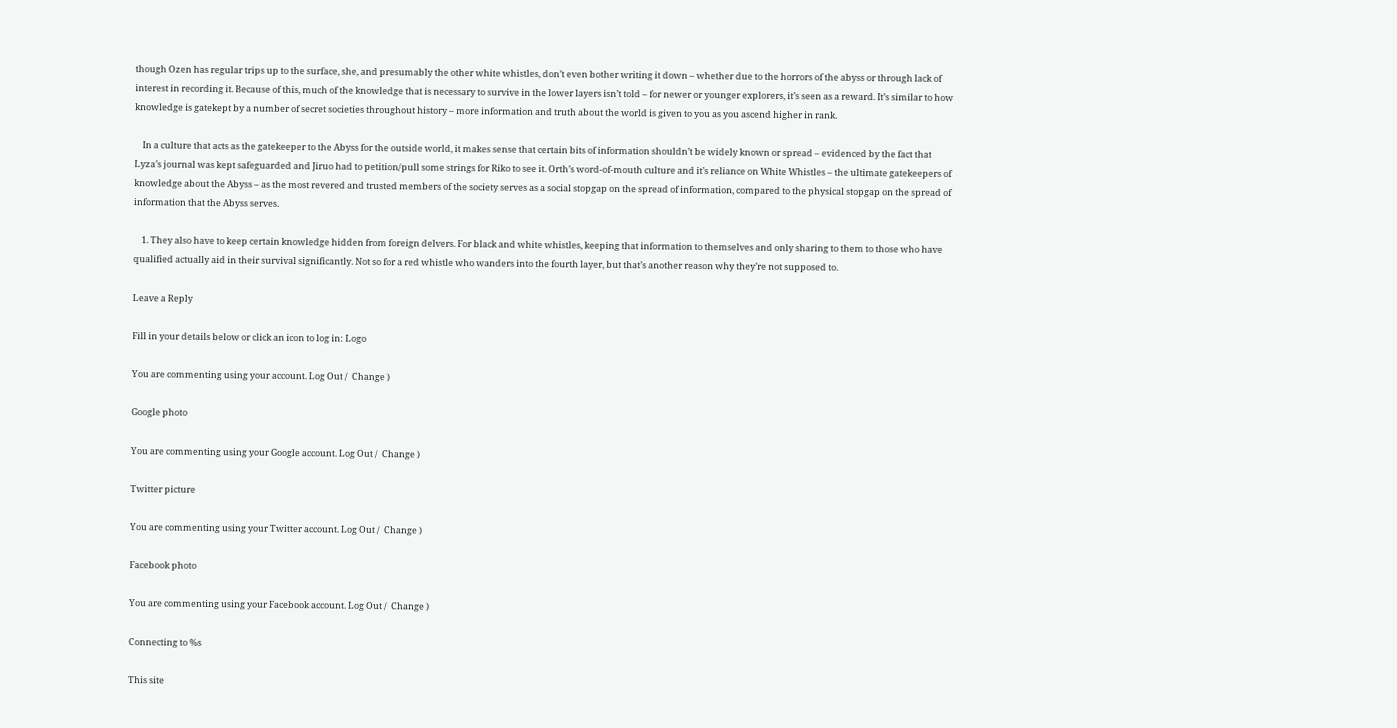though Ozen has regular trips up to the surface, she, and presumably the other white whistles, don’t even bother writing it down – whether due to the horrors of the abyss or through lack of interest in recording it. Because of this, much of the knowledge that is necessary to survive in the lower layers isn’t told – for newer or younger explorers, it’s seen as a reward. It’s similar to how knowledge is gatekept by a number of secret societies throughout history – more information and truth about the world is given to you as you ascend higher in rank.

    In a culture that acts as the gatekeeper to the Abyss for the outside world, it makes sense that certain bits of information shouldn’t be widely known or spread – evidenced by the fact that Lyza’s journal was kept safeguarded and Jiruo had to petition/pull some strings for Riko to see it. Orth’s word-of-mouth culture and it’s reliance on White Whistles – the ultimate gatekeepers of knowledge about the Abyss – as the most revered and trusted members of the society serves as a social stopgap on the spread of information, compared to the physical stopgap on the spread of information that the Abyss serves.

    1. They also have to keep certain knowledge hidden from foreign delvers. For black and white whistles, keeping that information to themselves and only sharing to them to those who have qualified actually aid in their survival significantly. Not so for a red whistle who wanders into the fourth layer, but that’s another reason why they’re not supposed to.

Leave a Reply

Fill in your details below or click an icon to log in: Logo

You are commenting using your account. Log Out /  Change )

Google photo

You are commenting using your Google account. Log Out /  Change )

Twitter picture

You are commenting using your Twitter account. Log Out /  Change )

Facebook photo

You are commenting using your Facebook account. Log Out /  Change )

Connecting to %s

This site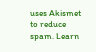uses Akismet to reduce spam. Learn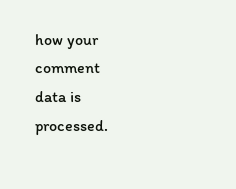how your comment data is processed.